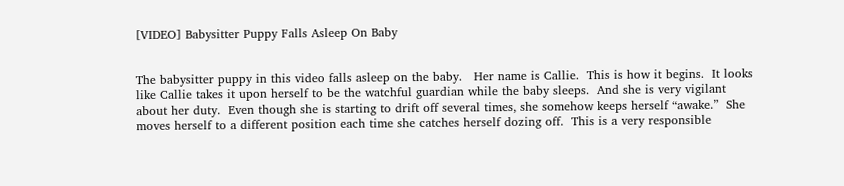[VIDEO] Babysitter Puppy Falls Asleep On Baby


The babysitter puppy in this video falls asleep on the baby.   Her name is Callie.  This is how it begins.  It looks like Callie takes it upon herself to be the watchful guardian while the baby sleeps.  And she is very vigilant about her duty.  Even though she is starting to drift off several times, she somehow keeps herself “awake.”  She moves herself to a different position each time she catches herself dozing off.  This is a very responsible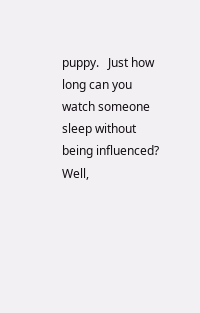puppy.   Just how long can you watch someone sleep without being influenced?   Well,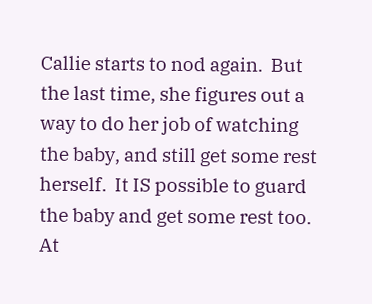Callie starts to nod again.  But the last time, she figures out a way to do her job of watching the baby, and still get some rest herself.  It IS possible to guard the baby and get some rest too.  At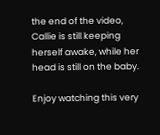the end of the video, Callie is still keeping herself awake, while her head is still on the baby.

Enjoy watching this very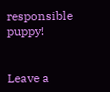responsible puppy!


Leave a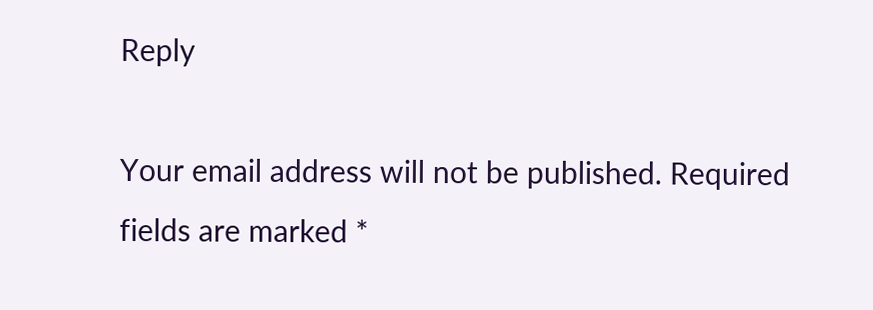Reply

Your email address will not be published. Required fields are marked *